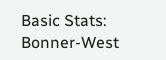Basic Stats: Bonner-West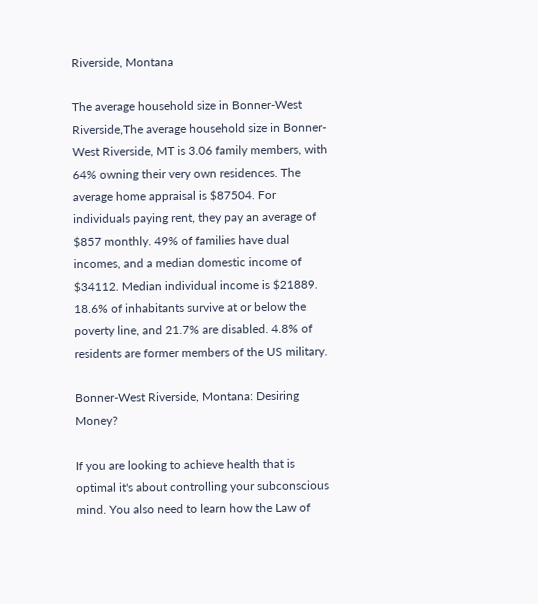Riverside, Montana

The average household size in Bonner-West Riverside,The average household size in Bonner-West Riverside, MT is 3.06 family members, with 64% owning their very own residences. The average home appraisal is $87504. For individuals paying rent, they pay an average of $857 monthly. 49% of families have dual incomes, and a median domestic income of $34112. Median individual income is $21889. 18.6% of inhabitants survive at or below the poverty line, and 21.7% are disabled. 4.8% of residents are former members of the US military.

Bonner-West Riverside, Montana: Desiring Money?

If you are looking to achieve health that is optimal it's about controlling your subconscious mind. You also need to learn how the Law of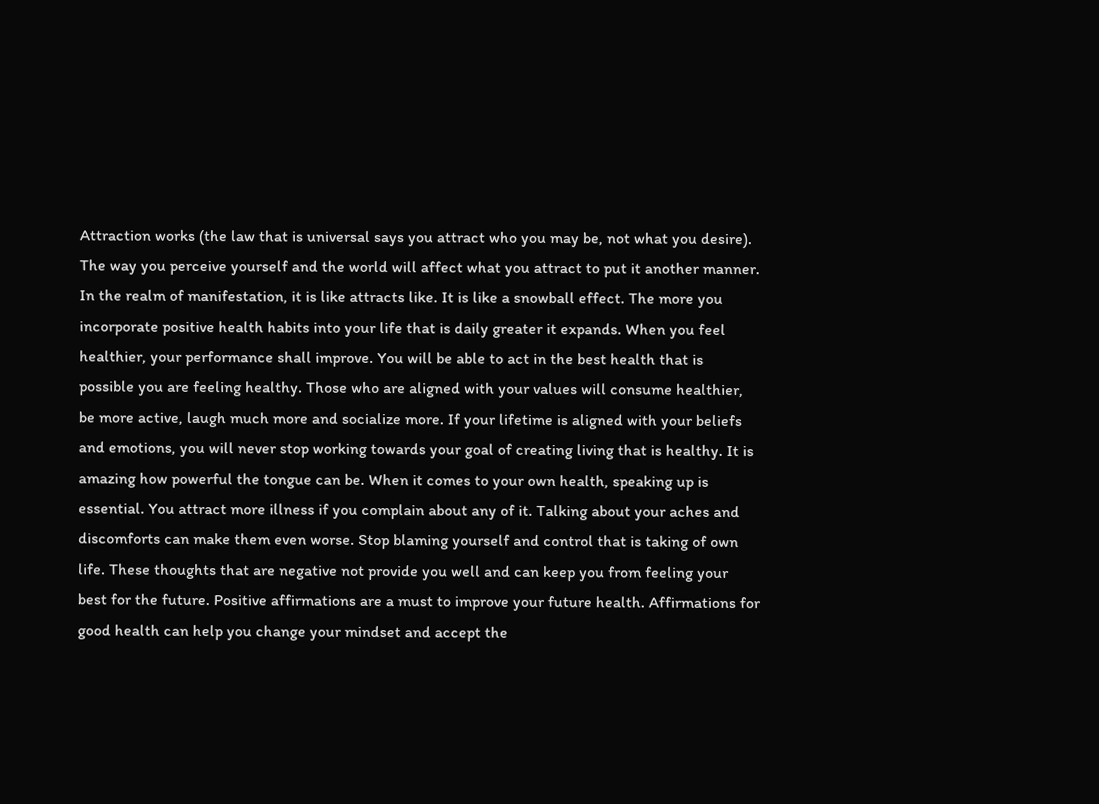Attraction works (the law that is universal says you attract who you may be, not what you desire). The way you perceive yourself and the world will affect what you attract to put it another manner. In the realm of manifestation, it is like attracts like. It is like a snowball effect. The more you incorporate positive health habits into your life that is daily greater it expands. When you feel healthier, your performance shall improve. You will be able to act in the best health that is possible you are feeling healthy. Those who are aligned with your values will consume healthier, be more active, laugh much more and socialize more. If your lifetime is aligned with your beliefs and emotions, you will never stop working towards your goal of creating living that is healthy. It is amazing how powerful the tongue can be. When it comes to your own health, speaking up is essential. You attract more illness if you complain about any of it. Talking about your aches and discomforts can make them even worse. Stop blaming yourself and control that is taking of own life. These thoughts that are negative not provide you well and can keep you from feeling your best for the future. Positive affirmations are a must to improve your future health. Affirmations for good health can help you change your mindset and accept the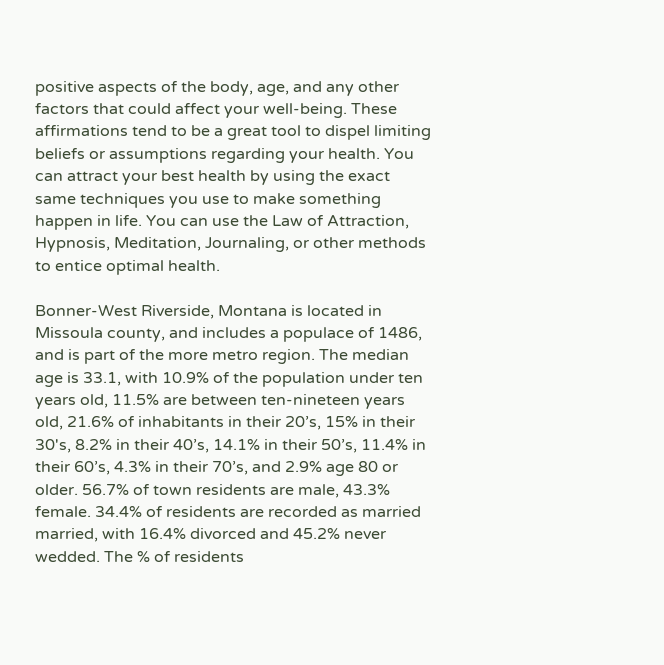positive aspects of the body, age, and any other factors that could affect your well-being. These affirmations tend to be a great tool to dispel limiting beliefs or assumptions regarding your health. You can attract your best health by using the exact same techniques you use to make something happen in life. You can use the Law of Attraction, Hypnosis, Meditation, Journaling, or other methods to entice optimal health.

Bonner-West Riverside, Montana is located in Missoula county, and includes a populace of 1486, and is part of the more metro region. The median age is 33.1, with 10.9% of the population under ten years old, 11.5% are between ten-nineteen years old, 21.6% of inhabitants in their 20’s, 15% in their 30's, 8.2% in their 40’s, 14.1% in their 50’s, 11.4% in their 60’s, 4.3% in their 70’s, and 2.9% age 80 or older. 56.7% of town residents are male, 43.3% female. 34.4% of residents are recorded as married married, with 16.4% divorced and 45.2% never wedded. The % of residents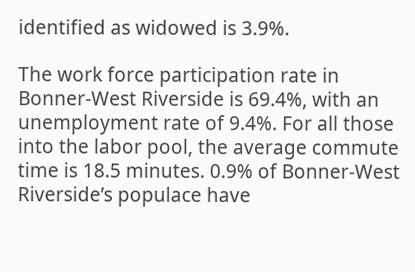identified as widowed is 3.9%.

The work force participation rate in Bonner-West Riverside is 69.4%, with an unemployment rate of 9.4%. For all those into the labor pool, the average commute time is 18.5 minutes. 0.9% of Bonner-West Riverside’s populace have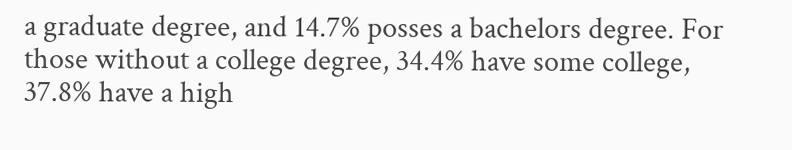a graduate degree, and 14.7% posses a bachelors degree. For those without a college degree, 34.4% have some college, 37.8% have a high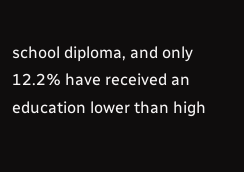school diploma, and only 12.2% have received an education lower than high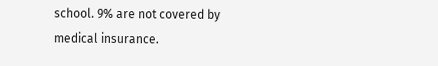school. 9% are not covered by medical insurance.